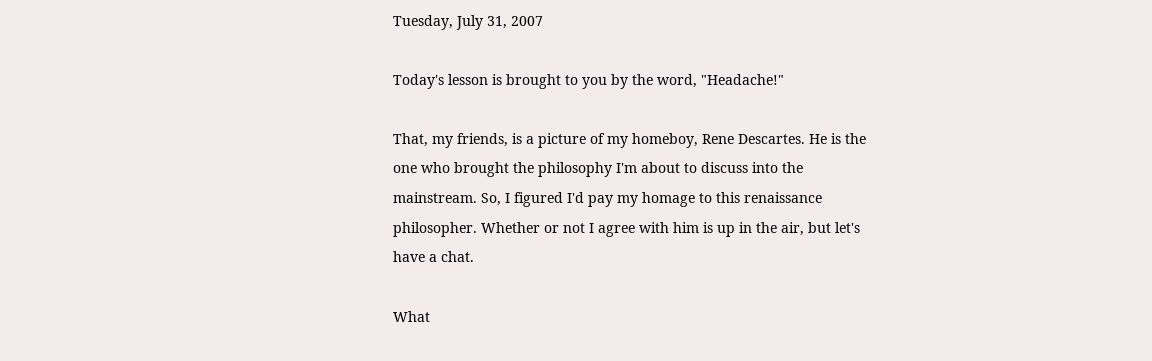Tuesday, July 31, 2007

Today's lesson is brought to you by the word, "Headache!"

That, my friends, is a picture of my homeboy, Rene Descartes. He is the one who brought the philosophy I'm about to discuss into the mainstream. So, I figured I'd pay my homage to this renaissance philosopher. Whether or not I agree with him is up in the air, but let's have a chat.

What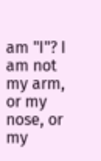am "I"? I am not my arm, or my nose, or my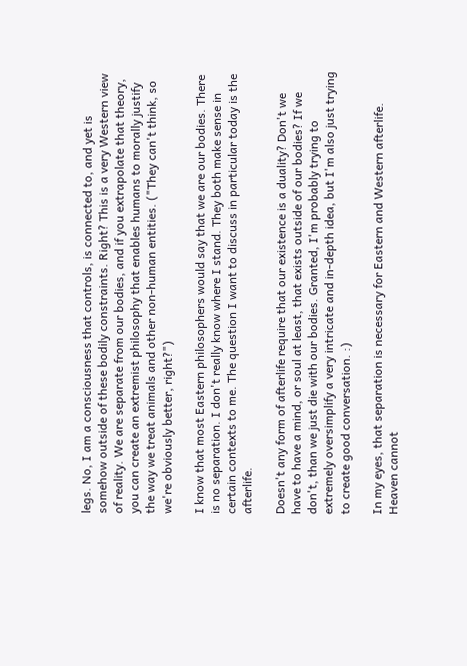legs. No, I am a consciousness that controls, is connected to, and yet is somehow outside of these bodily constraints. Right? This is a very Western view of reality. We are separate from our bodies, and if you extrapolate that theory, you can create an extremist philosophy that enables humans to morally justify the way we treat animals and other non-human entities. ("They can't think, so we're obviously better, right?")

I know that most Eastern philosophers would say that we are our bodies. There is no separation. I don't really know where I stand. They both make sense in certain contexts to me. The question I want to discuss in particular today is the afterlife.

Doesn't any form of afterlife require that our existence is a duality? Don't we have to have a mind, or soul at least, that exists outside of our bodies? If we don't, than we just die with our bodies. Granted, I'm probably trying to extremely oversimplify a very intricate and in-depth idea, but I'm also just trying to create good conversation. :)

In my eyes, that separation is necessary for Eastern and Western afterlife. Heaven cannot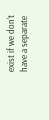exist if we don't have a separate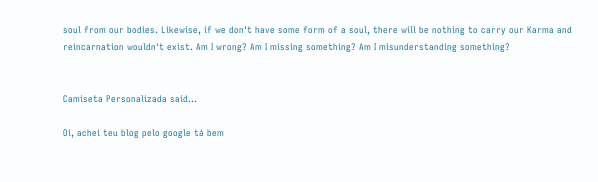soul from our bodies. Likewise, if we don't have some form of a soul, there will be nothing to carry our Karma and reincarnation wouldn't exist. Am I wrong? Am I missing something? Am I misunderstanding something?


Camiseta Personalizada said...

Oi, achei teu blog pelo google tá bem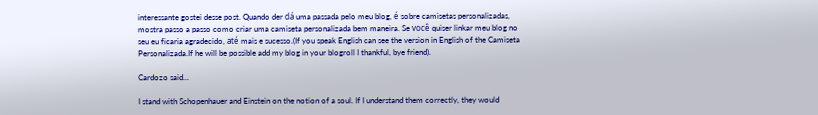interessante gostei desse post. Quando der dá uma passada pelo meu blog, é sobre camisetas personalizadas, mostra passo a passo como criar uma camiseta personalizada bem maneira. Se você quiser linkar meu blog no seu eu ficaria agradecido, até mais e sucesso.(If you speak English can see the version in English of the Camiseta Personalizada.If he will be possible add my blog in your blogroll I thankful, bye friend).

Cardozo said...

I stand with Schopenhauer and Einstein on the notion of a soul. If I understand them correctly, they would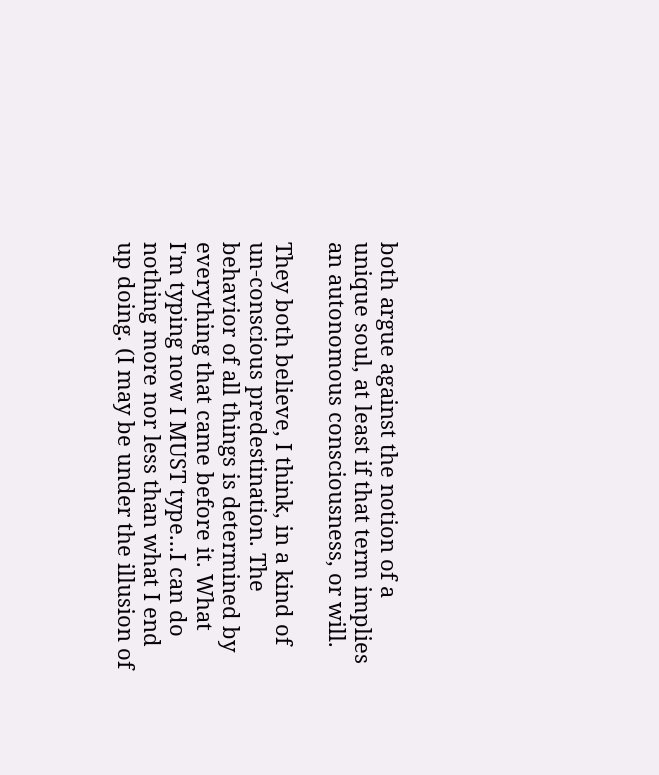both argue against the notion of a unique soul, at least if that term implies an autonomous consciousness, or will.

They both believe, I think, in a kind of un-conscious predestination. The behavior of all things is determined by everything that came before it. What I'm typing now I MUST type...I can do nothing more nor less than what I end up doing. (I may be under the illusion of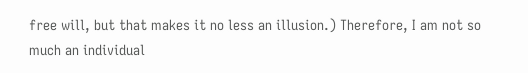free will, but that makes it no less an illusion.) Therefore, I am not so much an individual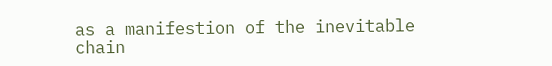as a manifestion of the inevitable chain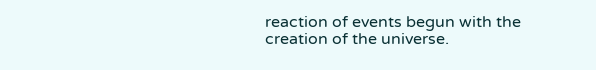reaction of events begun with the creation of the universe.